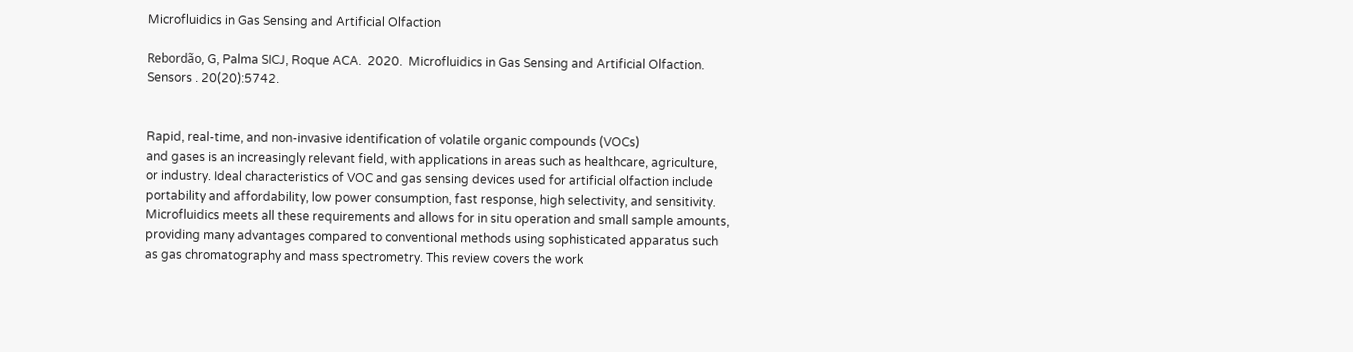Microfluidics in Gas Sensing and Artificial Olfaction

Rebordão, G, Palma SICJ, Roque ACA.  2020.  Microfluidics in Gas Sensing and Artificial Olfaction. Sensors . 20(20):5742.


Rapid, real-time, and non-invasive identification of volatile organic compounds (VOCs)
and gases is an increasingly relevant field, with applications in areas such as healthcare, agriculture,
or industry. Ideal characteristics of VOC and gas sensing devices used for artificial olfaction include
portability and affordability, low power consumption, fast response, high selectivity, and sensitivity.
Microfluidics meets all these requirements and allows for in situ operation and small sample amounts,
providing many advantages compared to conventional methods using sophisticated apparatus such
as gas chromatography and mass spectrometry. This review covers the work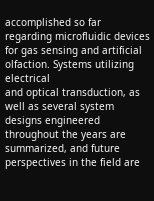accomplished so far
regarding microfluidic devices for gas sensing and artificial olfaction. Systems utilizing electrical
and optical transduction, as well as several system designs engineered throughout the years are
summarized, and future perspectives in the field are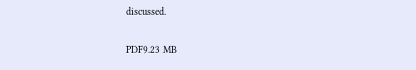discussed.

PDF9.23 MB